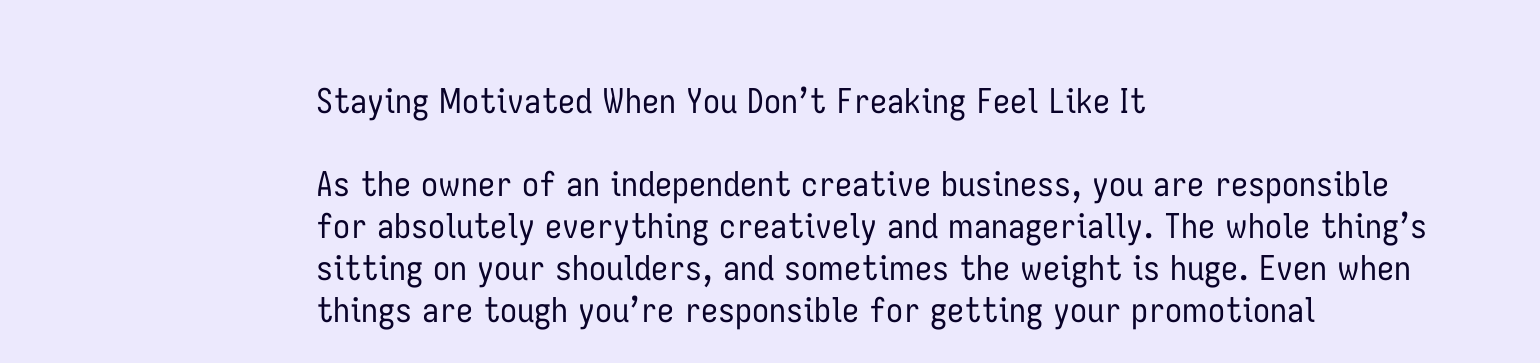Staying Motivated When You Don’t Freaking Feel Like It

As the owner of an independent creative business, you are responsible for absolutely everything creatively and managerially. The whole thing’s sitting on your shoulders, and sometimes the weight is huge. Even when things are tough you’re responsible for getting your promotional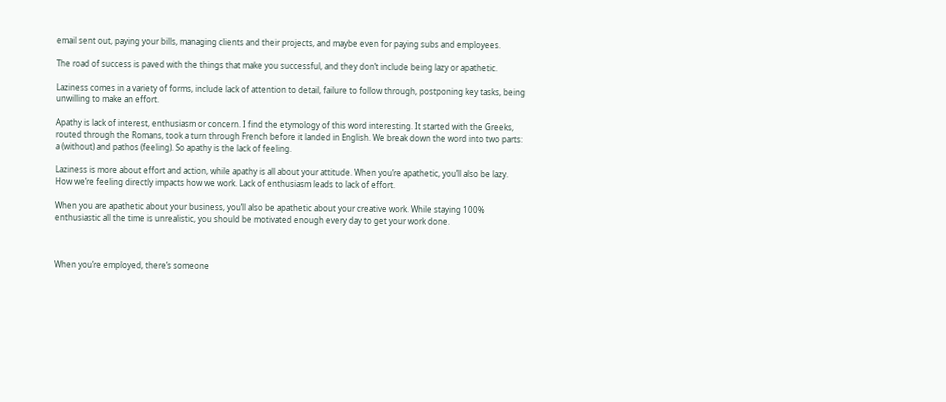email sent out, paying your bills, managing clients and their projects, and maybe even for paying subs and employees.

The road of success is paved with the things that make you successful, and they don’t include being lazy or apathetic.

Laziness comes in a variety of forms, include lack of attention to detail, failure to follow through, postponing key tasks, being unwilling to make an effort.

Apathy is lack of interest, enthusiasm or concern. I find the etymology of this word interesting. It started with the Greeks, routed through the Romans, took a turn through French before it landed in English. We break down the word into two parts: a (without) and pathos (feeling). So apathy is the lack of feeling.

Laziness is more about effort and action, while apathy is all about your attitude. When you’re apathetic, you’ll also be lazy. How we’re feeling directly impacts how we work. Lack of enthusiasm leads to lack of effort.

When you are apathetic about your business, you’ll also be apathetic about your creative work. While staying 100% enthusiastic all the time is unrealistic, you should be motivated enough every day to get your work done.



When you’re employed, there’s someone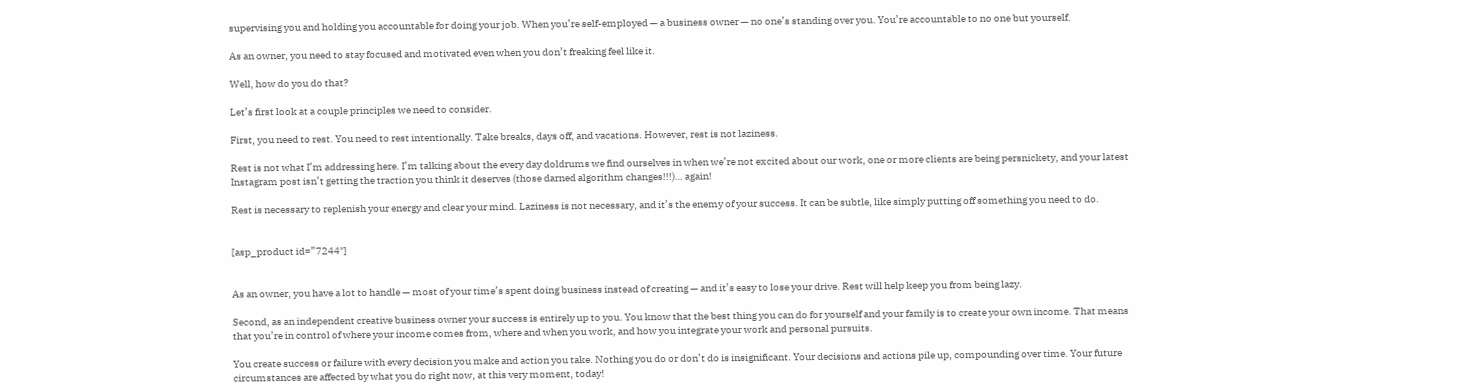supervising you and holding you accountable for doing your job. When you’re self-employed — a business owner — no one’s standing over you. You’re accountable to no one but yourself.

As an owner, you need to stay focused and motivated even when you don’t freaking feel like it.

Well, how do you do that?

Let’s first look at a couple principles we need to consider.

First, you need to rest. You need to rest intentionally. Take breaks, days off, and vacations. However, rest is not laziness.

Rest is not what I’m addressing here. I’m talking about the every day doldrums we find ourselves in when we’re not excited about our work, one or more clients are being persnickety, and your latest Instagram post isn’t getting the traction you think it deserves (those darned algorithm changes!!!)… again!

Rest is necessary to replenish your energy and clear your mind. Laziness is not necessary, and it’s the enemy of your success. It can be subtle, like simply putting off something you need to do.


[asp_product id=”7244″]


As an owner, you have a lot to handle — most of your time’s spent doing business instead of creating — and it’s easy to lose your drive. Rest will help keep you from being lazy.

Second, as an independent creative business owner your success is entirely up to you. You know that the best thing you can do for yourself and your family is to create your own income. That means that you’re in control of where your income comes from, where and when you work, and how you integrate your work and personal pursuits.

You create success or failure with every decision you make and action you take. Nothing you do or don’t do is insignificant. Your decisions and actions pile up, compounding over time. Your future circumstances are affected by what you do right now, at this very moment, today!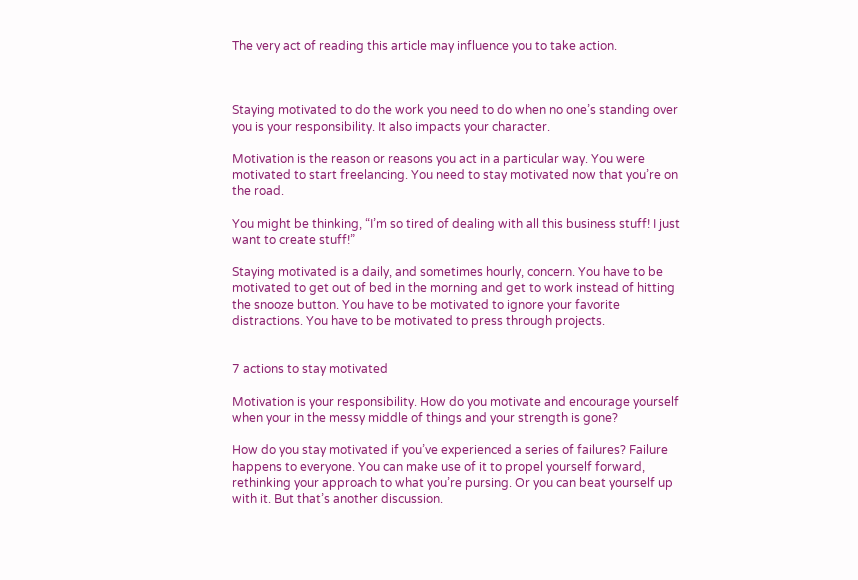The very act of reading this article may influence you to take action.



Staying motivated to do the work you need to do when no one’s standing over you is your responsibility. It also impacts your character.

Motivation is the reason or reasons you act in a particular way. You were motivated to start freelancing. You need to stay motivated now that you’re on the road.

You might be thinking, “I’m so tired of dealing with all this business stuff! I just want to create stuff!”

Staying motivated is a daily, and sometimes hourly, concern. You have to be motivated to get out of bed in the morning and get to work instead of hitting the snooze button. You have to be motivated to ignore your favorite distractions. You have to be motivated to press through projects.


7 actions to stay motivated

Motivation is your responsibility. How do you motivate and encourage yourself when your in the messy middle of things and your strength is gone?

How do you stay motivated if you’ve experienced a series of failures? Failure happens to everyone. You can make use of it to propel yourself forward, rethinking your approach to what you’re pursing. Or you can beat yourself up with it. But that’s another discussion.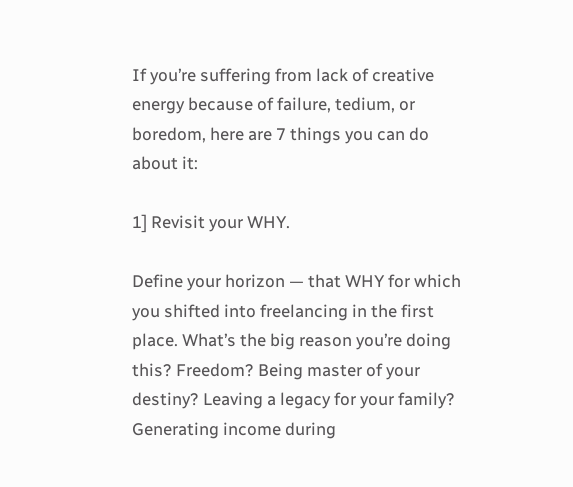If you’re suffering from lack of creative energy because of failure, tedium, or boredom, here are 7 things you can do about it:

1] Revisit your WHY.

Define your horizon — that WHY for which you shifted into freelancing in the first place. What’s the big reason you’re doing this? Freedom? Being master of your destiny? Leaving a legacy for your family? Generating income during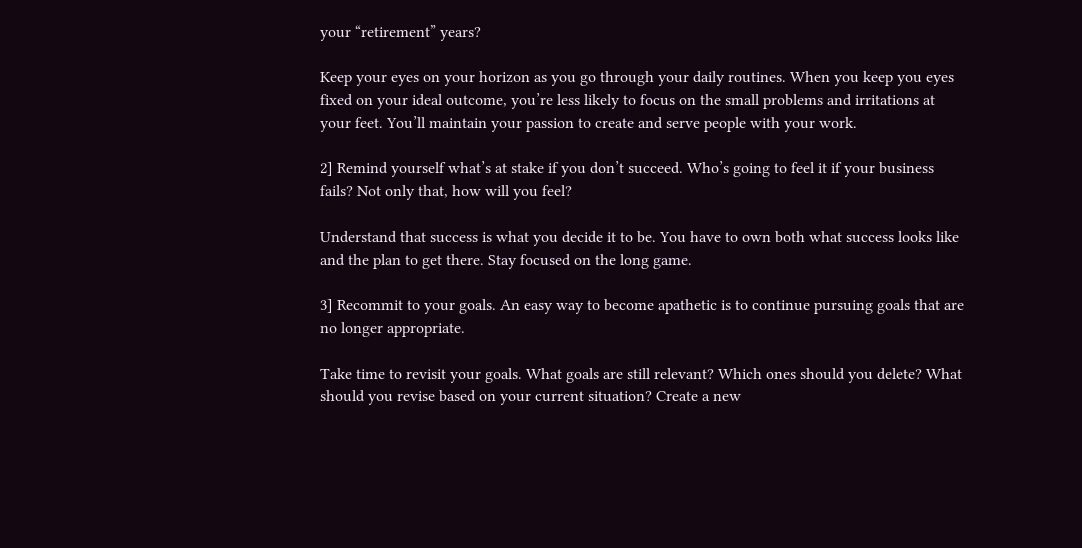your “retirement” years?

Keep your eyes on your horizon as you go through your daily routines. When you keep you eyes fixed on your ideal outcome, you’re less likely to focus on the small problems and irritations at your feet. You’ll maintain your passion to create and serve people with your work.

2] Remind yourself what’s at stake if you don’t succeed. Who’s going to feel it if your business fails? Not only that, how will you feel?

Understand that success is what you decide it to be. You have to own both what success looks like and the plan to get there. Stay focused on the long game.

3] Recommit to your goals. An easy way to become apathetic is to continue pursuing goals that are no longer appropriate.

Take time to revisit your goals. What goals are still relevant? Which ones should you delete? What should you revise based on your current situation? Create a new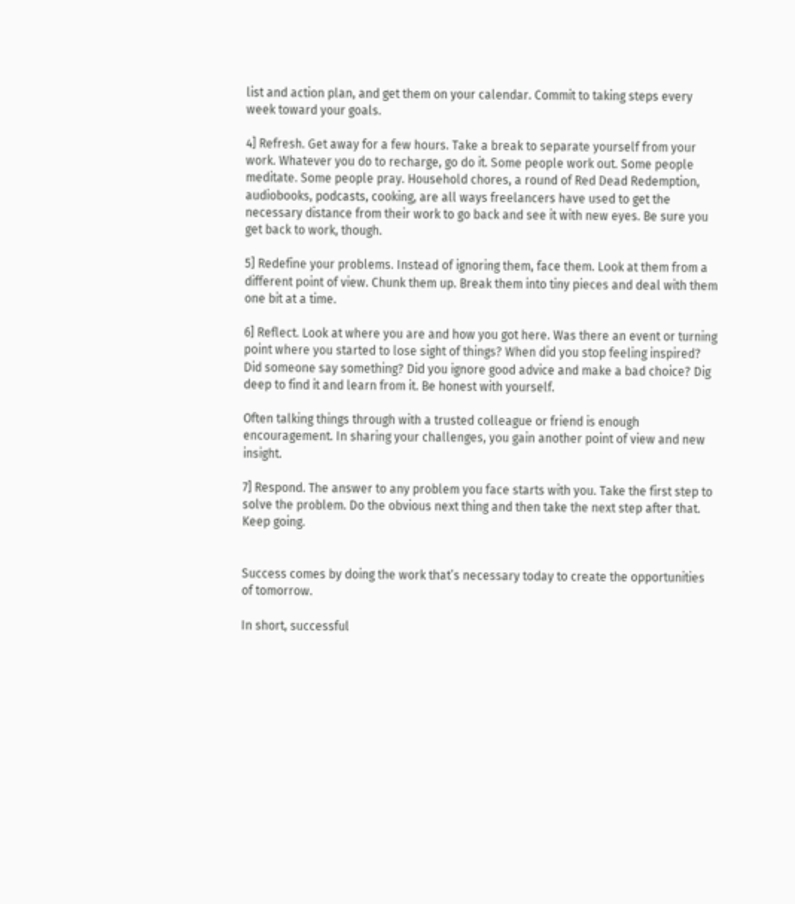list and action plan, and get them on your calendar. Commit to taking steps every week toward your goals.

4] Refresh. Get away for a few hours. Take a break to separate yourself from your work. Whatever you do to recharge, go do it. Some people work out. Some people meditate. Some people pray. Household chores, a round of Red Dead Redemption, audiobooks, podcasts, cooking, are all ways freelancers have used to get the necessary distance from their work to go back and see it with new eyes. Be sure you get back to work, though.

5] Redefine your problems. Instead of ignoring them, face them. Look at them from a different point of view. Chunk them up. Break them into tiny pieces and deal with them one bit at a time.

6] Reflect. Look at where you are and how you got here. Was there an event or turning point where you started to lose sight of things? When did you stop feeling inspired? Did someone say something? Did you ignore good advice and make a bad choice? Dig deep to find it and learn from it. Be honest with yourself.

Often talking things through with a trusted colleague or friend is enough encouragement. In sharing your challenges, you gain another point of view and new insight.

7] Respond. The answer to any problem you face starts with you. Take the first step to solve the problem. Do the obvious next thing and then take the next step after that. Keep going.


Success comes by doing the work that’s necessary today to create the opportunities of tomorrow.

In short, successful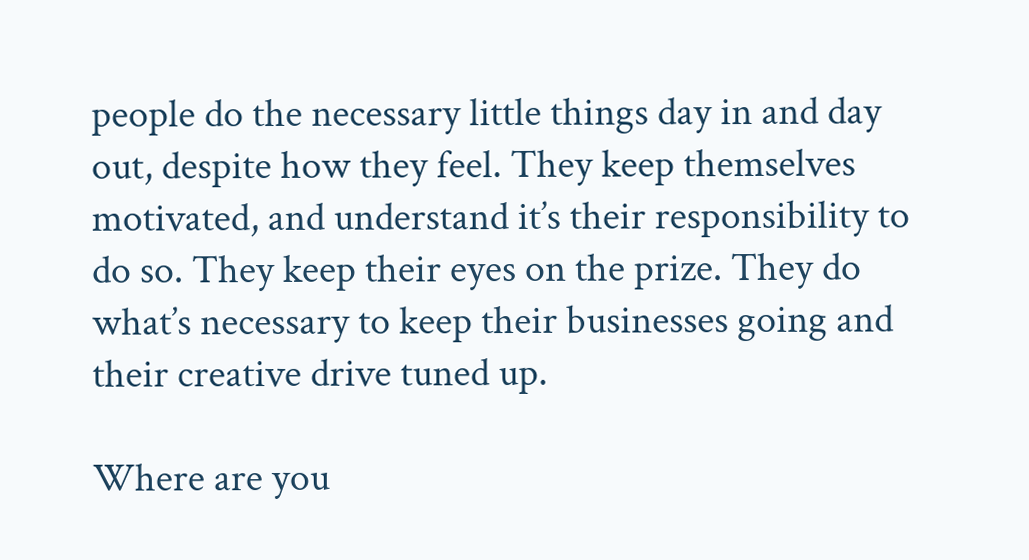people do the necessary little things day in and day out, despite how they feel. They keep themselves motivated, and understand it’s their responsibility to do so. They keep their eyes on the prize. They do what’s necessary to keep their businesses going and their creative drive tuned up.

Where are you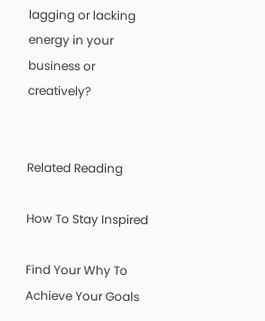lagging or lacking energy in your business or creatively?


Related Reading

How To Stay Inspired

Find Your Why To Achieve Your Goals